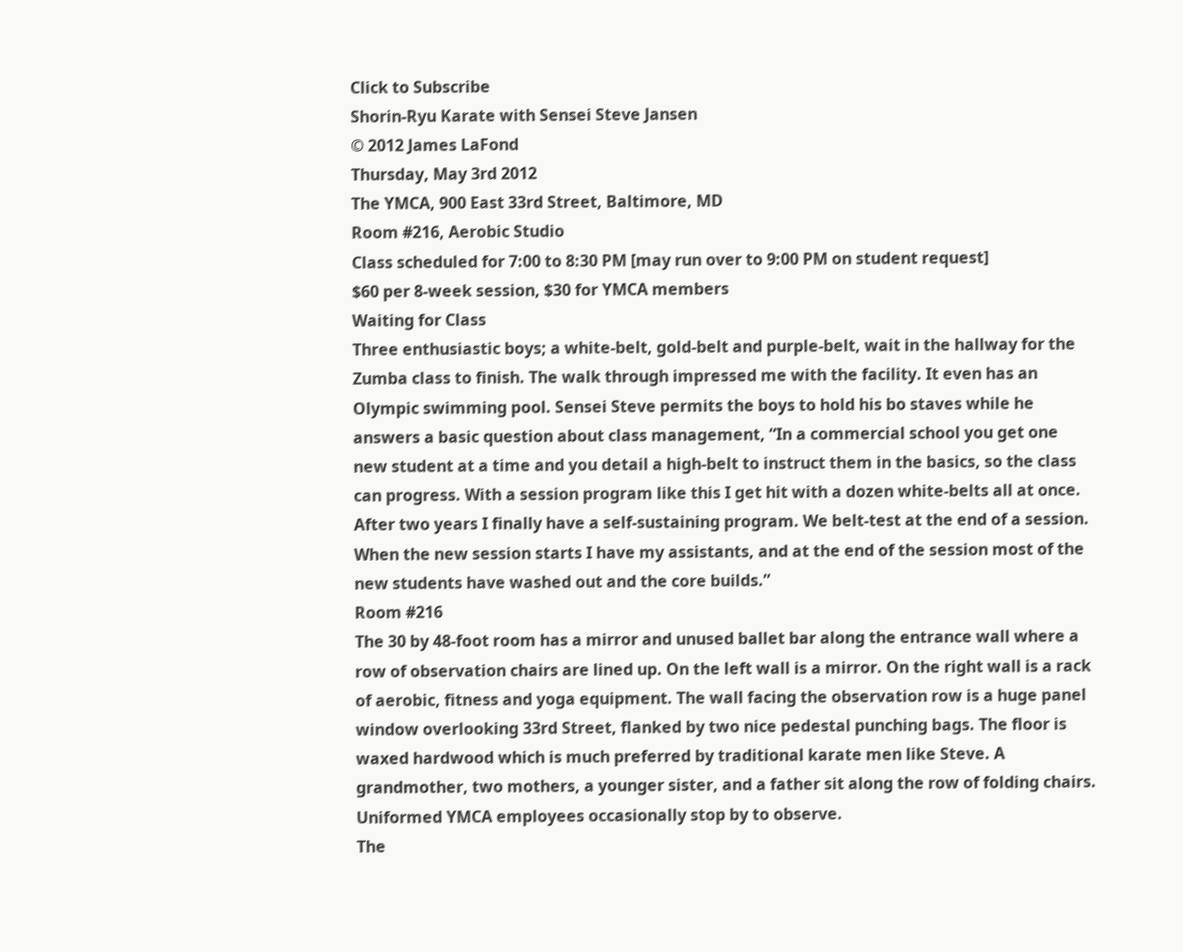Click to Subscribe
Shorin-Ryu Karate with Sensei Steve Jansen
© 2012 James LaFond
Thursday, May 3rd 2012
The YMCA, 900 East 33rd Street, Baltimore, MD
Room #216, Aerobic Studio
Class scheduled for 7:00 to 8:30 PM [may run over to 9:00 PM on student request]
$60 per 8-week session, $30 for YMCA members
Waiting for Class
Three enthusiastic boys; a white-belt, gold-belt and purple-belt, wait in the hallway for the Zumba class to finish. The walk through impressed me with the facility. It even has an Olympic swimming pool. Sensei Steve permits the boys to hold his bo staves while he answers a basic question about class management, “In a commercial school you get one new student at a time and you detail a high-belt to instruct them in the basics, so the class can progress. With a session program like this I get hit with a dozen white-belts all at once. After two years I finally have a self-sustaining program. We belt-test at the end of a session. When the new session starts I have my assistants, and at the end of the session most of the new students have washed out and the core builds.”
Room #216
The 30 by 48-foot room has a mirror and unused ballet bar along the entrance wall where a row of observation chairs are lined up. On the left wall is a mirror. On the right wall is a rack of aerobic, fitness and yoga equipment. The wall facing the observation row is a huge panel window overlooking 33rd Street, flanked by two nice pedestal punching bags. The floor is waxed hardwood which is much preferred by traditional karate men like Steve. A grandmother, two mothers, a younger sister, and a father sit along the row of folding chairs. Uniformed YMCA employees occasionally stop by to observe.
The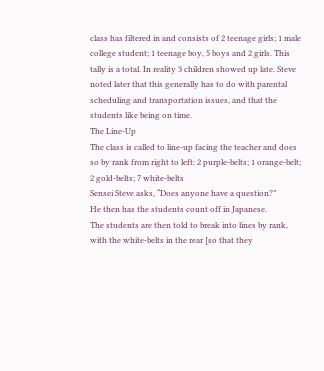class has filtered in and consists of 2 teenage girls; 1 male college student; 1 teenage boy, 5 boys and 2 girls. This tally is a total. In reality 3 children showed up late. Steve noted later that this generally has to do with parental scheduling and transportation issues, and that the students like being on time.
The Line-Up
The class is called to line-up facing the teacher and does so by rank from right to left: 2 purple-belts; 1 orange-belt; 2 gold-belts; 7 white-belts
Sensei Steve asks, “Does anyone have a question?”
He then has the students count off in Japanese.
The students are then told to break into lines by rank, with the white-belts in the rear [so that they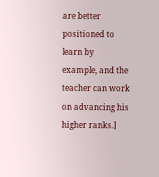are better positioned to learn by example, and the teacher can work on advancing his higher ranks.]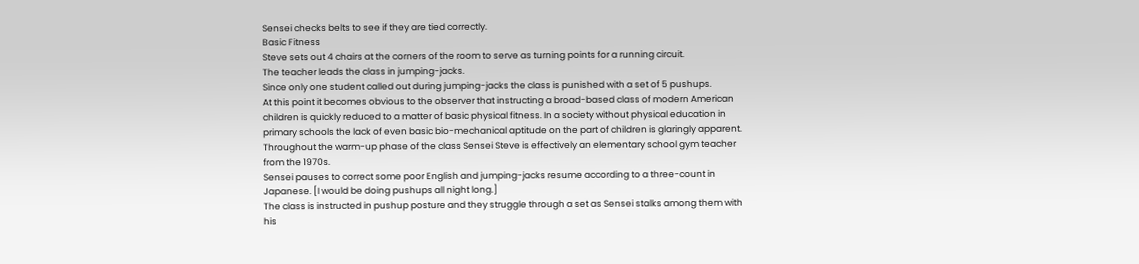Sensei checks belts to see if they are tied correctly.
Basic Fitness
Steve sets out 4 chairs at the corners of the room to serve as turning points for a running circuit.
The teacher leads the class in jumping-jacks.
Since only one student called out during jumping-jacks the class is punished with a set of 5 pushups.
At this point it becomes obvious to the observer that instructing a broad-based class of modern American children is quickly reduced to a matter of basic physical fitness. In a society without physical education in primary schools the lack of even basic bio-mechanical aptitude on the part of children is glaringly apparent. Throughout the warm-up phase of the class Sensei Steve is effectively an elementary school gym teacher from the 1970s.
Sensei pauses to correct some poor English and jumping-jacks resume according to a three-count in Japanese. [I would be doing pushups all night long.]
The class is instructed in pushup posture and they struggle through a set as Sensei stalks among them with his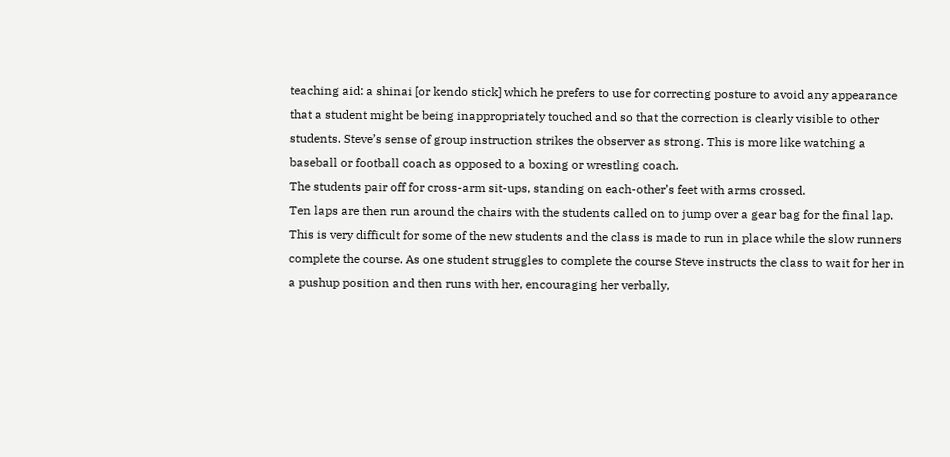teaching aid: a shinai [or kendo stick] which he prefers to use for correcting posture to avoid any appearance that a student might be being inappropriately touched and so that the correction is clearly visible to other students. Steve’s sense of group instruction strikes the observer as strong. This is more like watching a baseball or football coach as opposed to a boxing or wrestling coach.
The students pair off for cross-arm sit-ups, standing on each-other’s feet with arms crossed.
Ten laps are then run around the chairs with the students called on to jump over a gear bag for the final lap. This is very difficult for some of the new students and the class is made to run in place while the slow runners complete the course. As one student struggles to complete the course Steve instructs the class to wait for her in a pushup position and then runs with her, encouraging her verbally,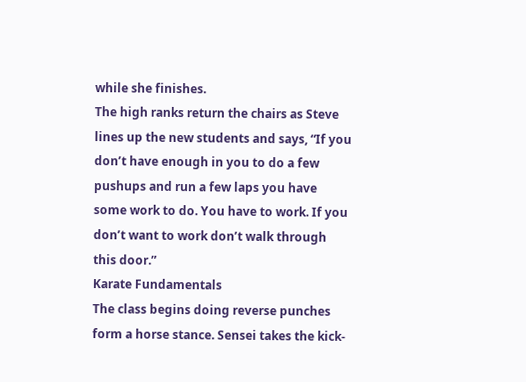while she finishes.
The high ranks return the chairs as Steve lines up the new students and says, “If you don’t have enough in you to do a few pushups and run a few laps you have some work to do. You have to work. If you don’t want to work don’t walk through this door.”
Karate Fundamentals
The class begins doing reverse punches form a horse stance. Sensei takes the kick-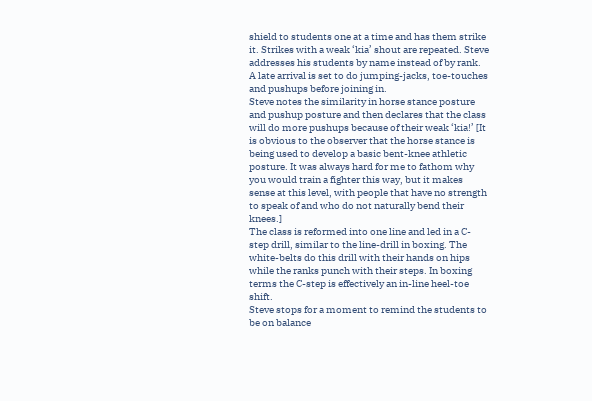shield to students one at a time and has them strike it. Strikes with a weak ‘kia’ shout are repeated. Steve addresses his students by name instead of by rank.
A late arrival is set to do jumping-jacks, toe-touches and pushups before joining in.
Steve notes the similarity in horse stance posture and pushup posture and then declares that the class will do more pushups because of their weak ‘kia!’ [It is obvious to the observer that the horse stance is being used to develop a basic bent-knee athletic posture. It was always hard for me to fathom why you would train a fighter this way, but it makes sense at this level, with people that have no strength to speak of and who do not naturally bend their knees.]
The class is reformed into one line and led in a C-step drill, similar to the line-drill in boxing. The white-belts do this drill with their hands on hips while the ranks punch with their steps. In boxing terms the C-step is effectively an in-line heel-toe shift.
Steve stops for a moment to remind the students to be on balance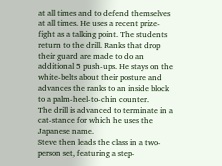at all times and to defend themselves at all times. He uses a recent prize-fight as a talking point. The students return to the drill. Ranks that drop their guard are made to do an additional 5 push-ups. He stays on the white-belts about their posture and advances the ranks to an inside block to a palm-heel-to-chin counter.
The drill is advanced to terminate in a cat-stance for which he uses the Japanese name.
Steve then leads the class in a two-person set, featuring a step-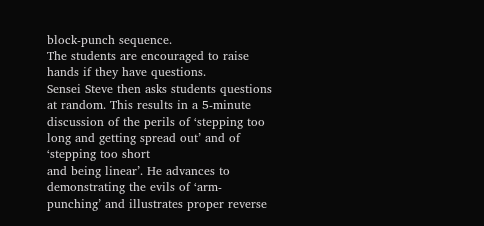block-punch sequence.
The students are encouraged to raise hands if they have questions.
Sensei Steve then asks students questions at random. This results in a 5-minute discussion of the perils of ‘stepping too long and getting spread out’ and of ‘stepping too short
and being linear’. He advances to demonstrating the evils of ‘arm-punching’ and illustrates proper reverse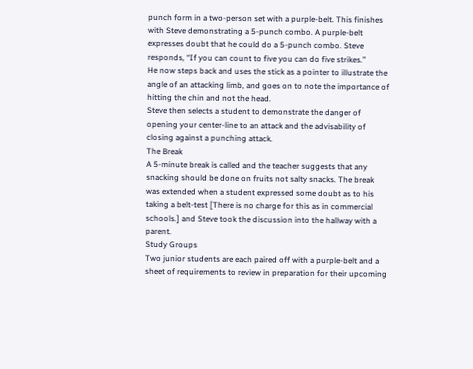punch form in a two-person set with a purple-belt. This finishes with Steve demonstrating a 5-punch combo. A purple-belt expresses doubt that he could do a 5-punch combo. Steve responds, “If you can count to five you can do five strikes.”
He now steps back and uses the stick as a pointer to illustrate the angle of an attacking limb, and goes on to note the importance of hitting the chin and not the head.
Steve then selects a student to demonstrate the danger of opening your center-line to an attack and the advisability of closing against a punching attack.
The Break
A 5-minute break is called and the teacher suggests that any snacking should be done on fruits not salty snacks. The break was extended when a student expressed some doubt as to his taking a belt-test [There is no charge for this as in commercial schools.] and Steve took the discussion into the hallway with a parent.
Study Groups
Two junior students are each paired off with a purple-belt and a sheet of requirements to review in preparation for their upcoming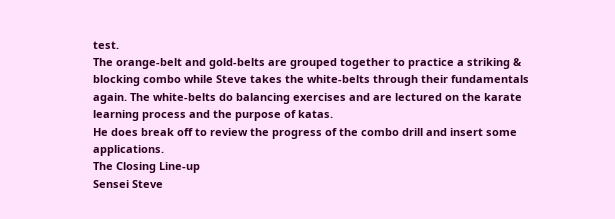test.
The orange-belt and gold-belts are grouped together to practice a striking & blocking combo while Steve takes the white-belts through their fundamentals again. The white-belts do balancing exercises and are lectured on the karate learning process and the purpose of katas.
He does break off to review the progress of the combo drill and insert some applications.
The Closing Line-up
Sensei Steve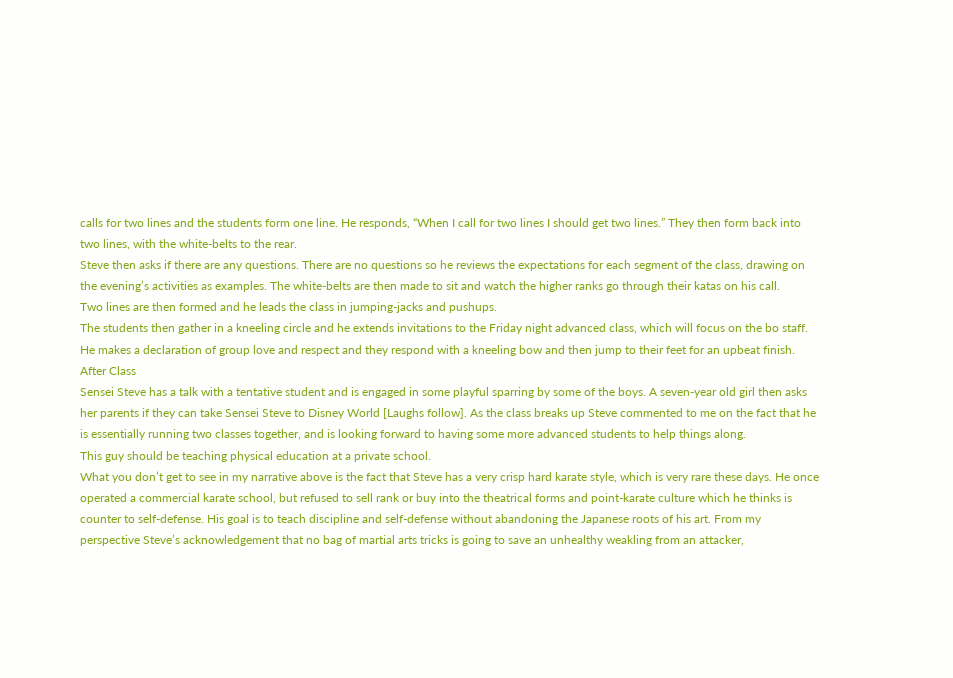calls for two lines and the students form one line. He responds, “When I call for two lines I should get two lines.” They then form back into two lines, with the white-belts to the rear.
Steve then asks if there are any questions. There are no questions so he reviews the expectations for each segment of the class, drawing on the evening’s activities as examples. The white-belts are then made to sit and watch the higher ranks go through their katas on his call.
Two lines are then formed and he leads the class in jumping-jacks and pushups.
The students then gather in a kneeling circle and he extends invitations to the Friday night advanced class, which will focus on the bo staff. He makes a declaration of group love and respect and they respond with a kneeling bow and then jump to their feet for an upbeat finish.
After Class
Sensei Steve has a talk with a tentative student and is engaged in some playful sparring by some of the boys. A seven-year old girl then asks her parents if they can take Sensei Steve to Disney World [Laughs follow]. As the class breaks up Steve commented to me on the fact that he is essentially running two classes together, and is looking forward to having some more advanced students to help things along.
This guy should be teaching physical education at a private school.
What you don’t get to see in my narrative above is the fact that Steve has a very crisp hard karate style, which is very rare these days. He once operated a commercial karate school, but refused to sell rank or buy into the theatrical forms and point-karate culture which he thinks is counter to self-defense. His goal is to teach discipline and self-defense without abandoning the Japanese roots of his art. From my perspective Steve’s acknowledgement that no bag of martial arts tricks is going to save an unhealthy weakling from an attacker,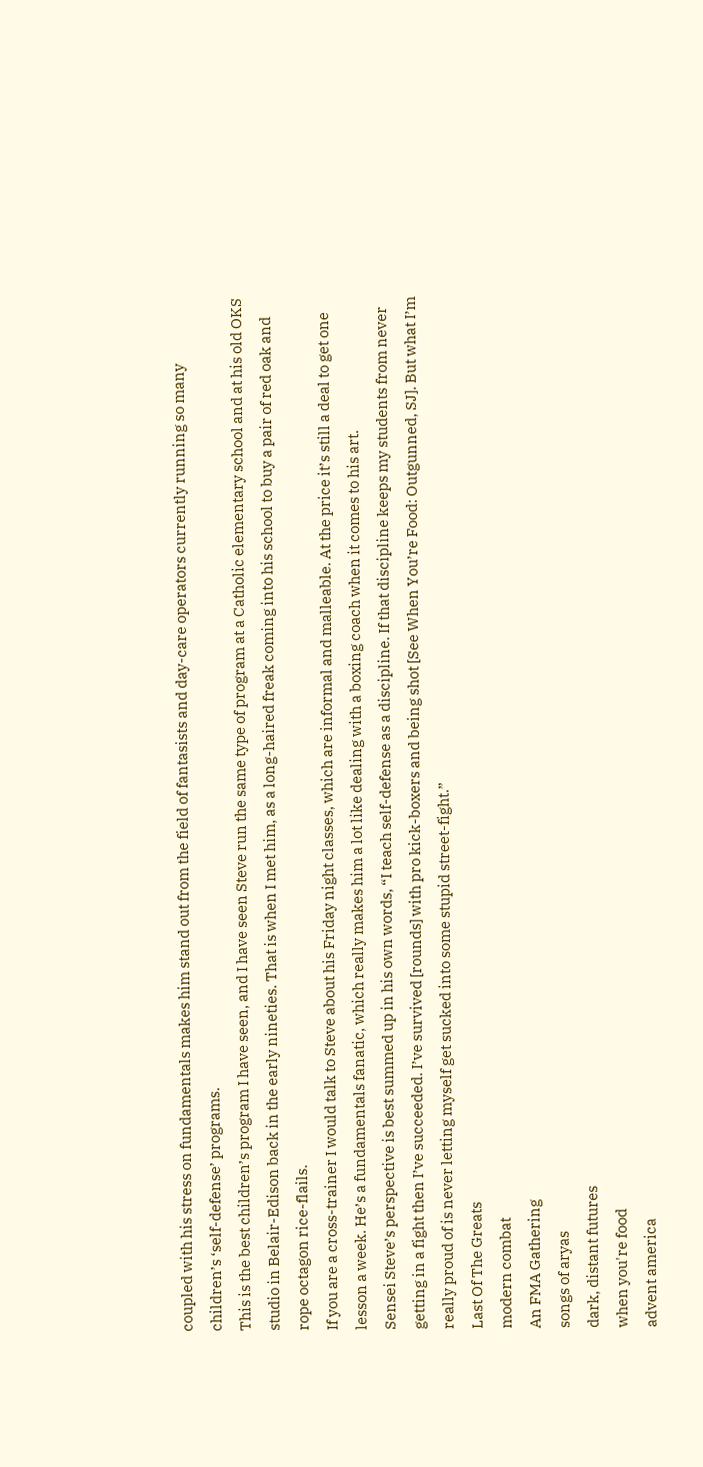coupled with his stress on fundamentals makes him stand out from the field of fantasists and day-care operators currently running so many children’s ‘self-defense’ programs.
This is the best children’s program I have seen, and I have seen Steve run the same type of program at a Catholic elementary school and at his old OKS studio in Belair-Edison back in the early nineties. That is when I met him, as a long-haired freak coming into his school to buy a pair of red oak and rope octagon rice-flails.
If you are a cross-trainer I would talk to Steve about his Friday night classes, which are informal and malleable. At the price it’s still a deal to get one lesson a week. He’s a fundamentals fanatic, which really makes him a lot like dealing with a boxing coach when it comes to his art.
Sensei Steve’s perspective is best summed up in his own words, “I teach self-defense as a discipline. If that discipline keeps my students from never getting in a fight then I’ve succeeded. I’ve survived [rounds] with pro kick-boxers and being shot [See When You’re Food: Outgunned, SJ]. But what I’m really proud of is never letting myself get sucked into some stupid street-fight.”
Last Of The Greats
modern combat
An FMA Gathering
songs of aryas
dark, distant futures
when you're food
advent america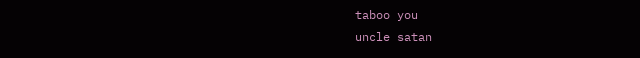taboo you
uncle satan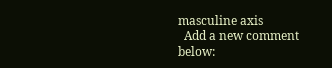masculine axis
  Add a new comment below: